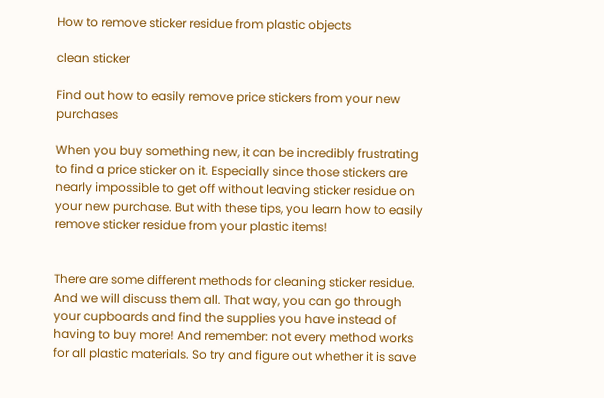How to remove sticker residue from plastic objects

clean sticker

Find out how to easily remove price stickers from your new purchases

When you buy something new, it can be incredibly frustrating to find a price sticker on it. Especially since those stickers are nearly impossible to get off without leaving sticker residue on your new purchase. But with these tips, you learn how to easily remove sticker residue from your plastic items!


There are some different methods for cleaning sticker residue. And we will discuss them all. That way, you can go through your cupboards and find the supplies you have instead of having to buy more! And remember: not every method works for all plastic materials. So try and figure out whether it is save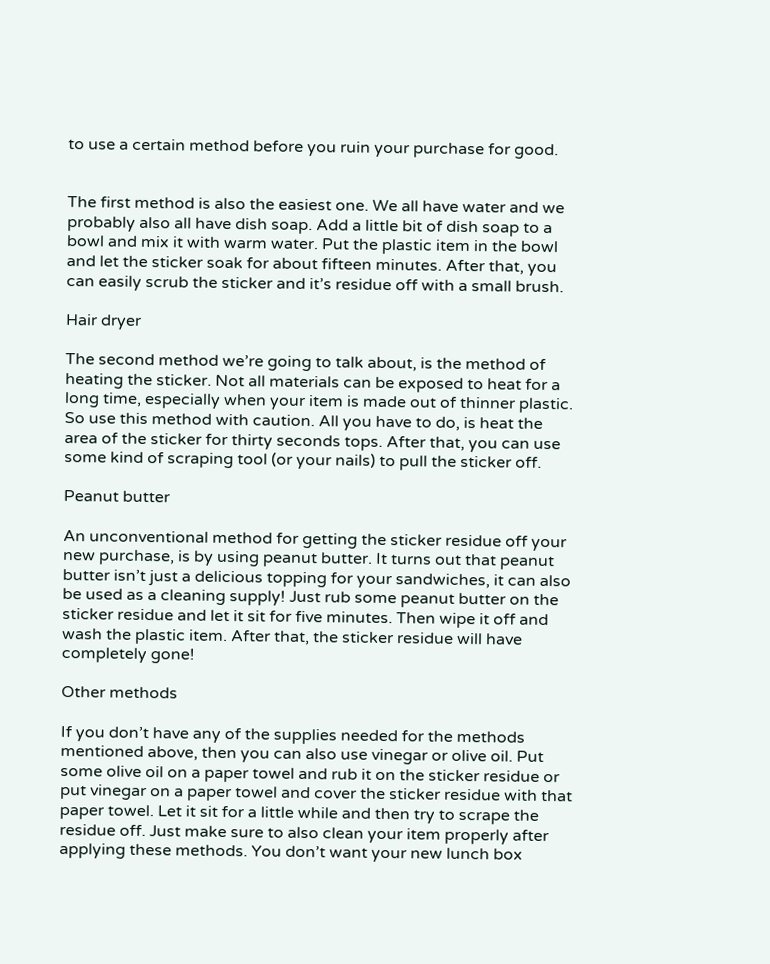to use a certain method before you ruin your purchase for good.


The first method is also the easiest one. We all have water and we probably also all have dish soap. Add a little bit of dish soap to a bowl and mix it with warm water. Put the plastic item in the bowl and let the sticker soak for about fifteen minutes. After that, you can easily scrub the sticker and it’s residue off with a small brush.

Hair dryer

The second method we’re going to talk about, is the method of heating the sticker. Not all materials can be exposed to heat for a long time, especially when your item is made out of thinner plastic. So use this method with caution. All you have to do, is heat the area of the sticker for thirty seconds tops. After that, you can use some kind of scraping tool (or your nails) to pull the sticker off.

Peanut butter

An unconventional method for getting the sticker residue off your new purchase, is by using peanut butter. It turns out that peanut butter isn’t just a delicious topping for your sandwiches, it can also be used as a cleaning supply! Just rub some peanut butter on the sticker residue and let it sit for five minutes. Then wipe it off and wash the plastic item. After that, the sticker residue will have completely gone!

Other methods

If you don’t have any of the supplies needed for the methods mentioned above, then you can also use vinegar or olive oil. Put some olive oil on a paper towel and rub it on the sticker residue or put vinegar on a paper towel and cover the sticker residue with that paper towel. Let it sit for a little while and then try to scrape the residue off. Just make sure to also clean your item properly after applying these methods. You don’t want your new lunch box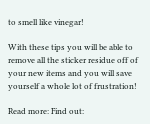to smell like vinegar!

With these tips you will be able to remove all the sticker residue off of your new items and you will save yourself a whole lot of frustration!

Read more: Find out: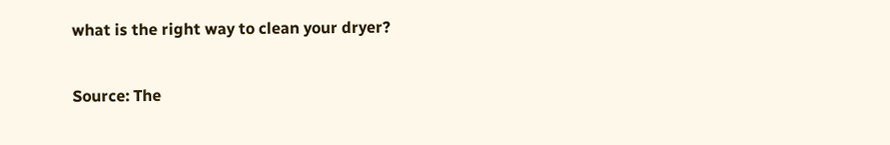what is the right way to clean your dryer?

Source: The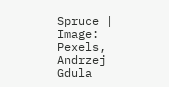Spruce | Image: Pexels, Andrzej Gdula